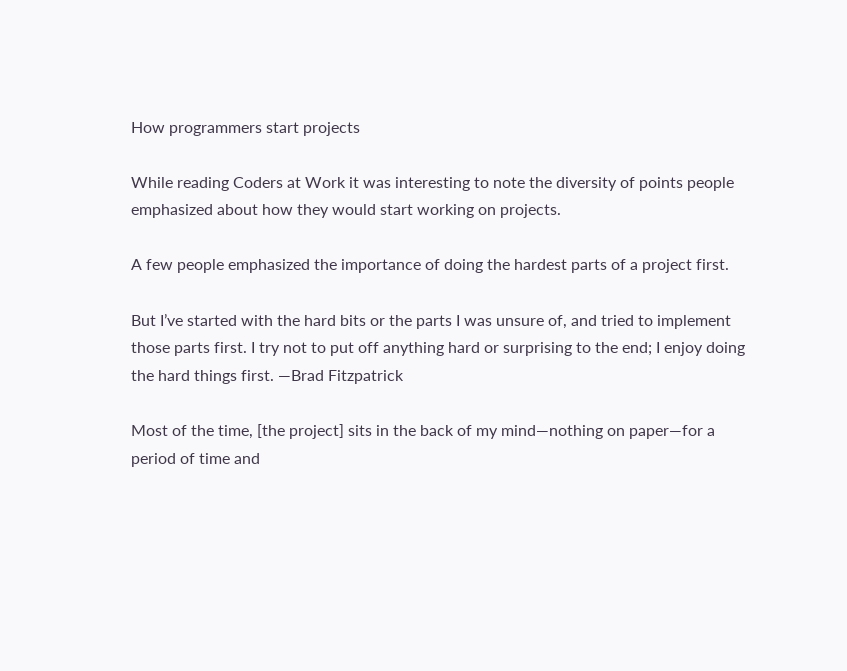How programmers start projects

While reading Coders at Work it was interesting to note the diversity of points people emphasized about how they would start working on projects.

A few people emphasized the importance of doing the hardest parts of a project first.

But I’ve started with the hard bits or the parts I was unsure of, and tried to implement those parts first. I try not to put off anything hard or surprising to the end; I enjoy doing the hard things first. —Brad Fitzpatrick

Most of the time, [the project] sits in the back of my mind—nothing on paper—for a period of time and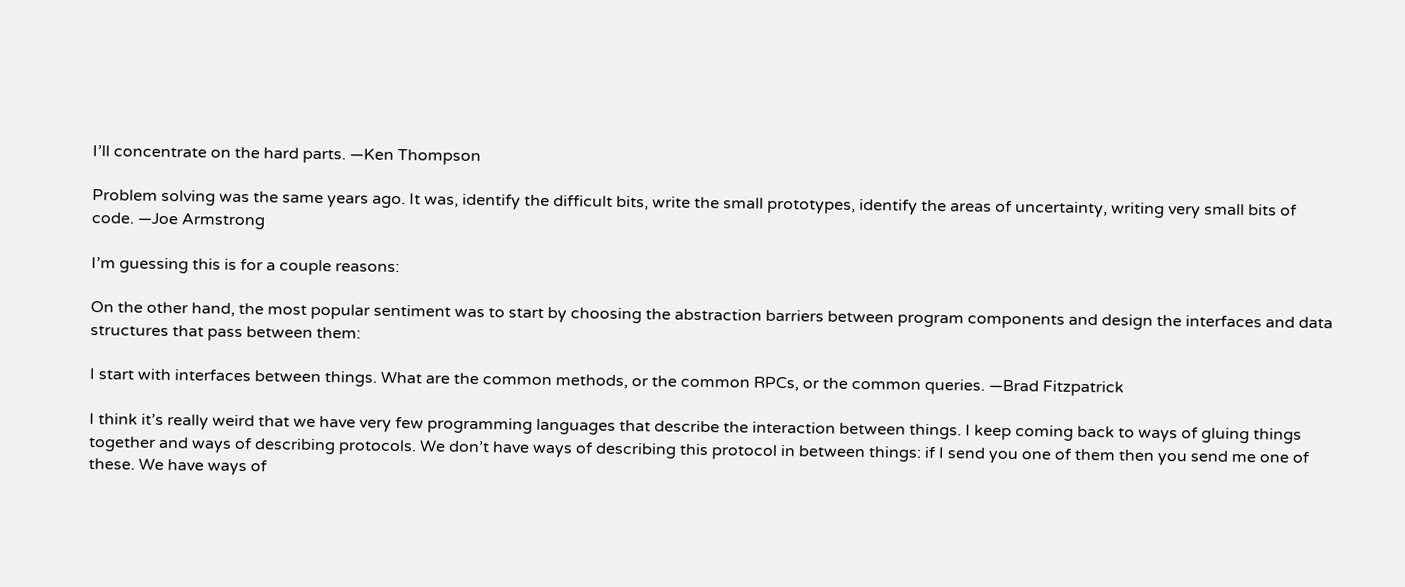I’ll concentrate on the hard parts. —Ken Thompson

Problem solving was the same years ago. It was, identify the difficult bits, write the small prototypes, identify the areas of uncertainty, writing very small bits of code. —Joe Armstrong

I’m guessing this is for a couple reasons:

On the other hand, the most popular sentiment was to start by choosing the abstraction barriers between program components and design the interfaces and data structures that pass between them:

I start with interfaces between things. What are the common methods, or the common RPCs, or the common queries. —Brad Fitzpatrick

I think it’s really weird that we have very few programming languages that describe the interaction between things. I keep coming back to ways of gluing things together and ways of describing protocols. We don’t have ways of describing this protocol in between things: if I send you one of them then you send me one of these. We have ways of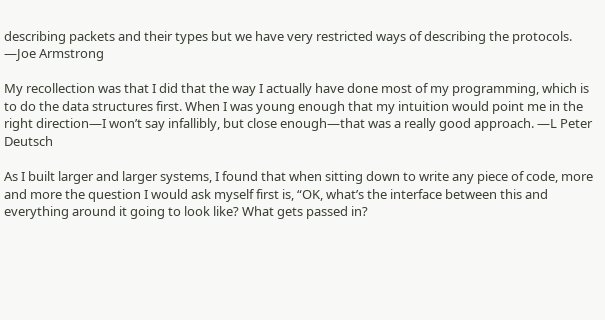describing packets and their types but we have very restricted ways of describing the protocols. —Joe Armstrong

My recollection was that I did that the way I actually have done most of my programming, which is to do the data structures first. When I was young enough that my intuition would point me in the right direction—I won’t say infallibly, but close enough—that was a really good approach. —L Peter Deutsch

As I built larger and larger systems, I found that when sitting down to write any piece of code, more and more the question I would ask myself first is, “OK, what’s the interface between this and everything around it going to look like? What gets passed in?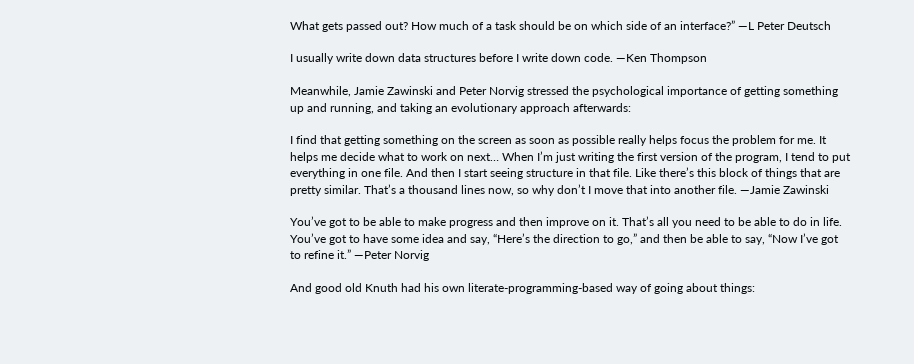What gets passed out? How much of a task should be on which side of an interface?” —L Peter Deutsch

I usually write down data structures before I write down code. —Ken Thompson

Meanwhile, Jamie Zawinski and Peter Norvig stressed the psychological importance of getting something up and running, and taking an evolutionary approach afterwards:

I find that getting something on the screen as soon as possible really helps focus the problem for me. It helps me decide what to work on next… When I’m just writing the first version of the program, I tend to put everything in one file. And then I start seeing structure in that file. Like there’s this block of things that are pretty similar. That’s a thousand lines now, so why don’t I move that into another file. —Jamie Zawinski

You’ve got to be able to make progress and then improve on it. That’s all you need to be able to do in life. You’ve got to have some idea and say, “Here’s the direction to go,” and then be able to say, “Now I’ve got to refine it.” —Peter Norvig

And good old Knuth had his own literate-programming-based way of going about things: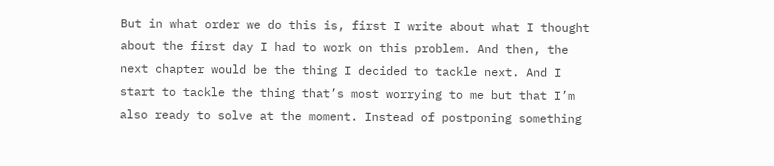But in what order we do this is, first I write about what I thought about the first day I had to work on this problem. And then, the next chapter would be the thing I decided to tackle next. And I start to tackle the thing that’s most worrying to me but that I’m also ready to solve at the moment. Instead of postponing something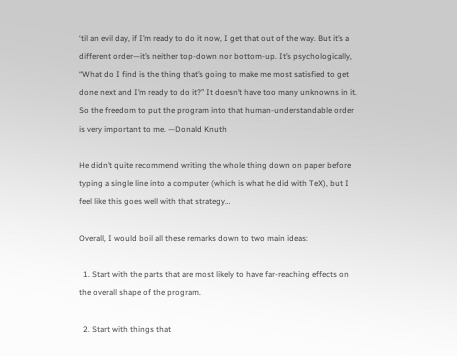‘til an evil day, if I’m ready to do it now, I get that out of the way. But it’s a different order—it’s neither top-down nor bottom-up. It’s psychologically, “What do I find is the thing that’s going to make me most satisfied to get done next and I’m ready to do it?” It doesn’t have too many unknowns in it. So the freedom to put the program into that human-understandable order is very important to me. —Donald Knuth

He didn’t quite recommend writing the whole thing down on paper before typing a single line into a computer (which is what he did with TeX), but I feel like this goes well with that strategy…

Overall, I would boil all these remarks down to two main ideas:

  1. Start with the parts that are most likely to have far-reaching effects on the overall shape of the program.

  2. Start with things that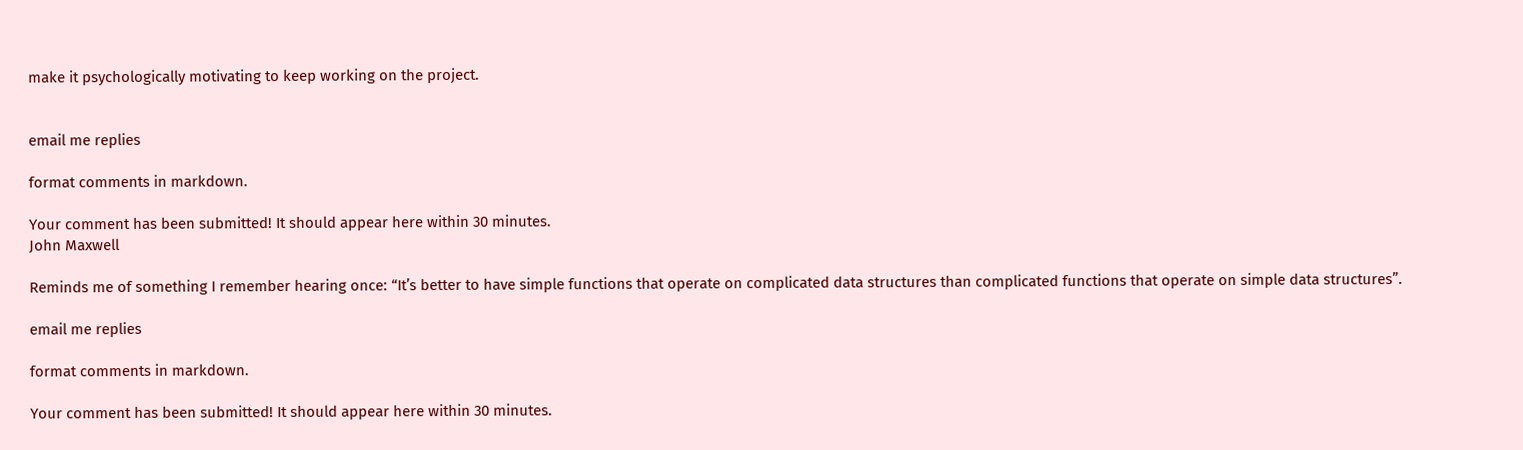make it psychologically motivating to keep working on the project.


email me replies

format comments in markdown.

Your comment has been submitted! It should appear here within 30 minutes.
John Maxwell

Reminds me of something I remember hearing once: “It’s better to have simple functions that operate on complicated data structures than complicated functions that operate on simple data structures”.

email me replies

format comments in markdown.

Your comment has been submitted! It should appear here within 30 minutes.